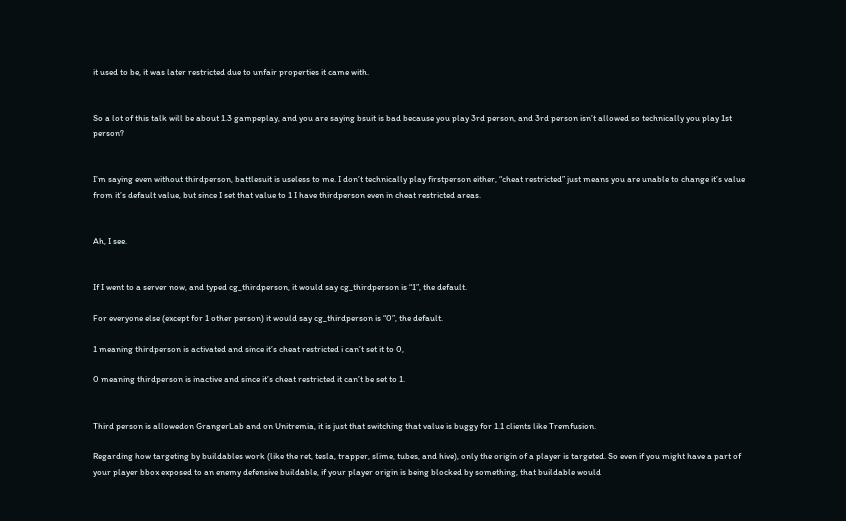it used to be, it was later restricted due to unfair properties it came with.


So a lot of this talk will be about 1.3 gampeplay, and you are saying bsuit is bad because you play 3rd person, and 3rd person isn’t allowed so technically you play 1st person?


I’m saying even without thirdperson, battlesuit is useless to me. I don’t technically play firstperson either, “cheat restricted” just means you are unable to change it’s value from it’s default value, but since I set that value to 1 I have thirdperson even in cheat restricted areas.


Ah, I see.


If I went to a server now, and typed cg_thirdperson, it would say cg_thirdperson is “1”, the default.

For everyone else (except for 1 other person) it would say cg_thirdperson is “0”, the default.

1 meaning thirdperson is activated and since it’s cheat restricted i can’t set it to 0,

0 meaning thirdperson is inactive and since it’s cheat restricted it can’t be set to 1.


Third person is allowedon GrangerLab and on Unitremia, it is just that switching that value is buggy for 1.1 clients like Tremfusion.

Regarding how targeting by buildables work (like the ret, tesla, trapper, slime, tubes, and hive), only the origin of a player is targeted. So even if you might have a part of your player bbox exposed to an enemy defensive buildable, if your player origin is being blocked by something, that buildable would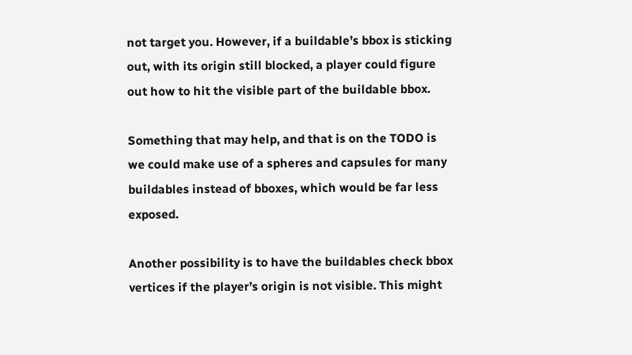not target you. However, if a buildable’s bbox is sticking out, with its origin still blocked, a player could figure out how to hit the visible part of the buildable bbox.

Something that may help, and that is on the TODO is we could make use of a spheres and capsules for many buildables instead of bboxes, which would be far less exposed.

Another possibility is to have the buildables check bbox vertices if the player’s origin is not visible. This might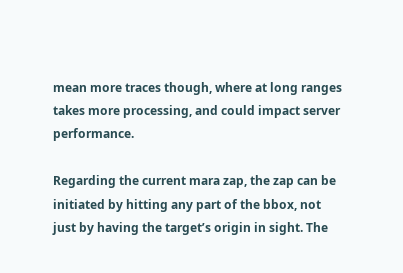mean more traces though, where at long ranges takes more processing, and could impact server performance.

Regarding the current mara zap, the zap can be initiated by hitting any part of the bbox, not just by having the target’s origin in sight. The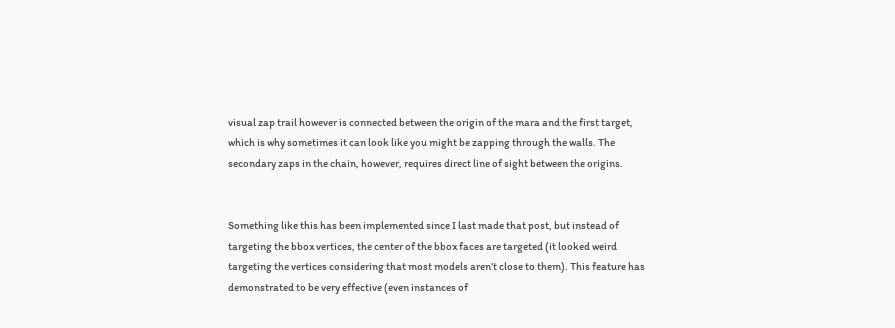visual zap trail however is connected between the origin of the mara and the first target, which is why sometimes it can look like you might be zapping through the walls. The secondary zaps in the chain, however, requires direct line of sight between the origins.


Something like this has been implemented since I last made that post, but instead of targeting the bbox vertices, the center of the bbox faces are targeted (it looked weird targeting the vertices considering that most models aren’t close to them). This feature has demonstrated to be very effective (even instances of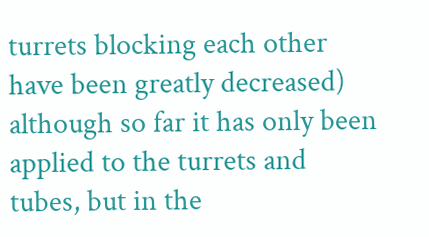turrets blocking each other have been greatly decreased) although so far it has only been applied to the turrets and tubes, but in the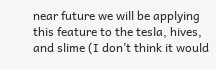near future we will be applying this feature to the tesla, hives, and slime (I don’t think it would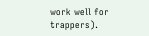work well for trappers).